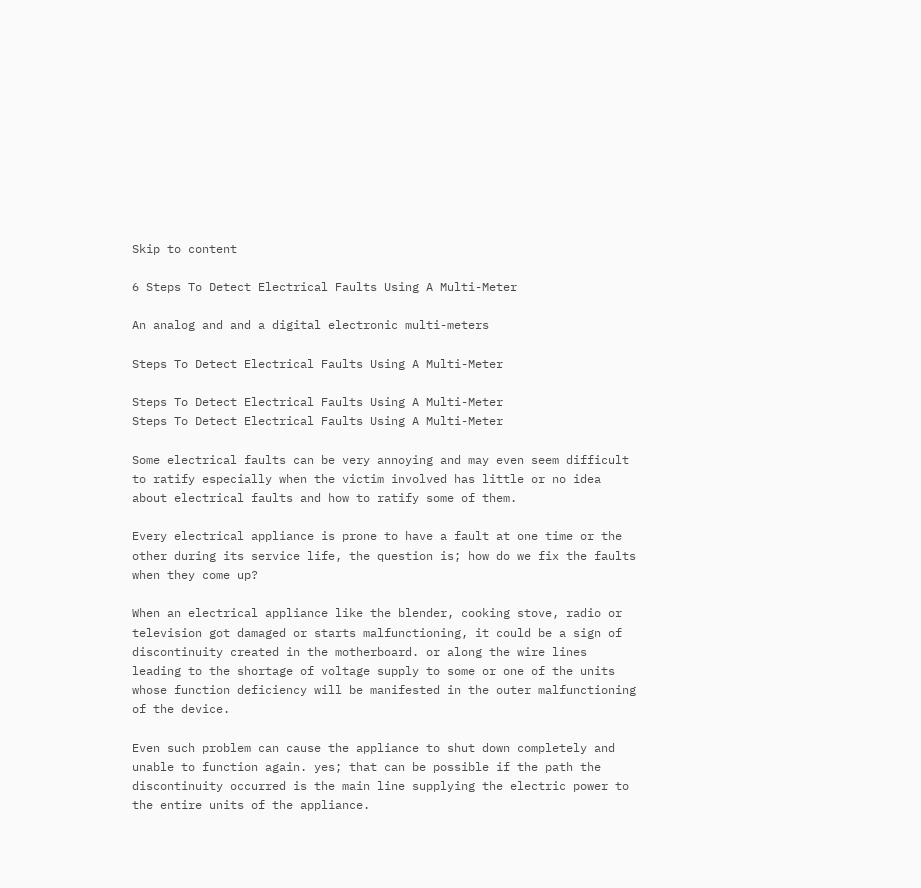Skip to content

6 Steps To Detect Electrical Faults Using A Multi-Meter

An analog and and a digital electronic multi-meters

Steps To Detect Electrical Faults Using A Multi-Meter

Steps To Detect Electrical Faults Using A Multi-Meter
Steps To Detect Electrical Faults Using A Multi-Meter

Some electrical faults can be very annoying and may even seem difficult to ratify especially when the victim involved has little or no idea about electrical faults and how to ratify some of them.

Every electrical appliance is prone to have a fault at one time or the other during its service life, the question is; how do we fix the faults when they come up?

When an electrical appliance like the blender, cooking stove, radio or television got damaged or starts malfunctioning, it could be a sign of discontinuity created in the motherboard. or along the wire lines leading to the shortage of voltage supply to some or one of the units whose function deficiency will be manifested in the outer malfunctioning of the device.

Even such problem can cause the appliance to shut down completely and unable to function again. yes; that can be possible if the path the discontinuity occurred is the main line supplying the electric power to the entire units of the appliance.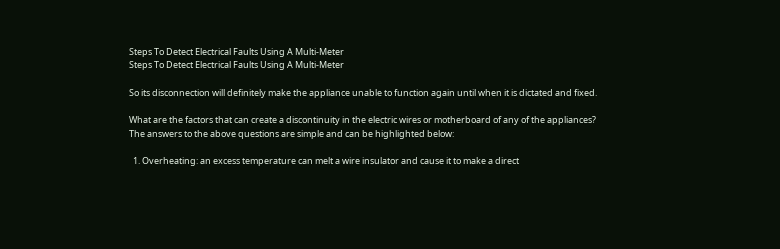Steps To Detect Electrical Faults Using A Multi-Meter
Steps To Detect Electrical Faults Using A Multi-Meter

So its disconnection will definitely make the appliance unable to function again until when it is dictated and fixed.

What are the factors that can create a discontinuity in the electric wires or motherboard of any of the appliances? The answers to the above questions are simple and can be highlighted below:

  1. Overheating: an excess temperature can melt a wire insulator and cause it to make a direct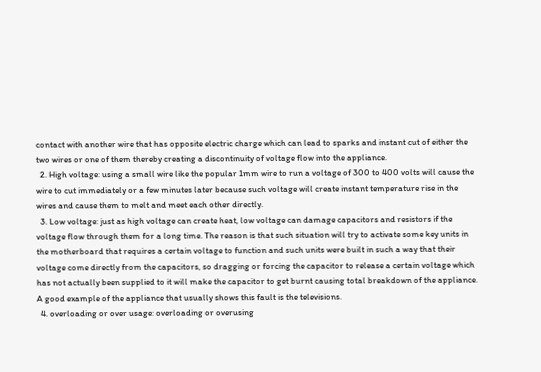contact with another wire that has opposite electric charge which can lead to sparks and instant cut of either the two wires or one of them thereby creating a discontinuity of voltage flow into the appliance.
  2. High voltage: using a small wire like the popular 1mm wire to run a voltage of 300 to 400 volts will cause the wire to cut immediately or a few minutes later because such voltage will create instant temperature rise in the wires and cause them to melt and meet each other directly.
  3. Low voltage: just as high voltage can create heat, low voltage can damage capacitors and resistors if the voltage flow through them for a long time. The reason is that such situation will try to activate some key units in the motherboard that requires a certain voltage to function and such units were built in such a way that their voltage come directly from the capacitors, so dragging or forcing the capacitor to release a certain voltage which has not actually been supplied to it will make the capacitor to get burnt causing total breakdown of the appliance. A good example of the appliance that usually shows this fault is the televisions.
  4. overloading or over usage: overloading or overusing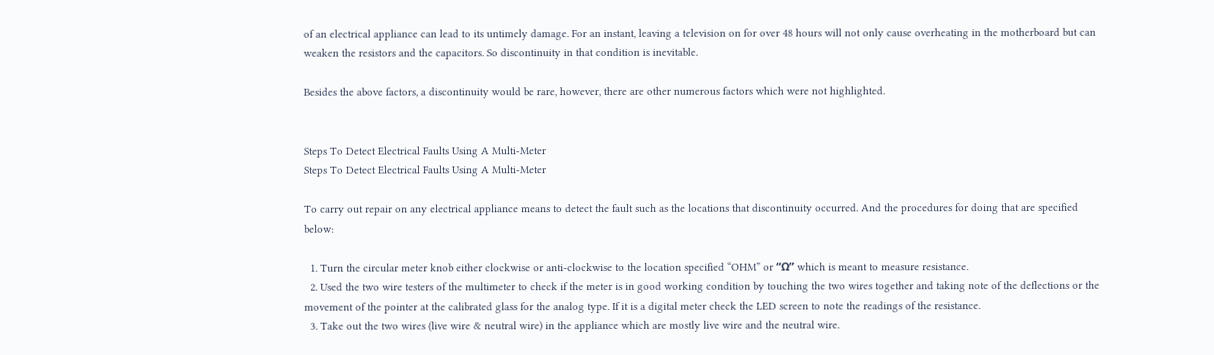of an electrical appliance can lead to its untimely damage. For an instant, leaving a television on for over 48 hours will not only cause overheating in the motherboard but can weaken the resistors and the capacitors. So discontinuity in that condition is inevitable.

Besides the above factors, a discontinuity would be rare, however, there are other numerous factors which were not highlighted.


Steps To Detect Electrical Faults Using A Multi-Meter
Steps To Detect Electrical Faults Using A Multi-Meter

To carry out repair on any electrical appliance means to detect the fault such as the locations that discontinuity occurred. And the procedures for doing that are specified below:

  1. Turn the circular meter knob either clockwise or anti-clockwise to the location specified “OHM” or “Ω” which is meant to measure resistance.
  2. Used the two wire testers of the multimeter to check if the meter is in good working condition by touching the two wires together and taking note of the deflections or the movement of the pointer at the calibrated glass for the analog type. If it is a digital meter check the LED screen to note the readings of the resistance.
  3. Take out the two wires (live wire & neutral wire) in the appliance which are mostly live wire and the neutral wire.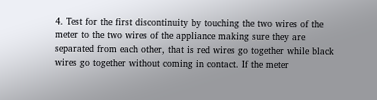4. Test for the first discontinuity by touching the two wires of the meter to the two wires of the appliance making sure they are separated from each other, that is red wires go together while black wires go together without coming in contact. If the meter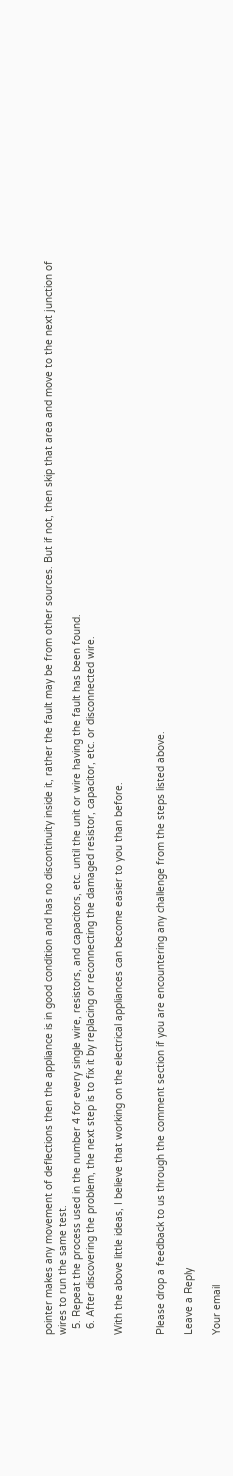pointer makes any movement of deflections then the appliance is in good condition and has no discontinuity inside it, rather the fault may be from other sources. But if not, then skip that area and move to the next junction of wires to run the same test.
  5. Repeat the process used in the number 4 for every single wire, resistors, and capacitors, etc. until the unit or wire having the fault has been found.
  6. After discovering the problem, the next step is to fix it by replacing or reconnecting the damaged resistor, capacitor, etc. or disconnected wire.

With the above little ideas, I believe that working on the electrical appliances can become easier to you than before.


Please drop a feedback to us through the comment section if you are encountering any challenge from the steps listed above.

Leave a Reply

Your email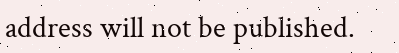address will not be published.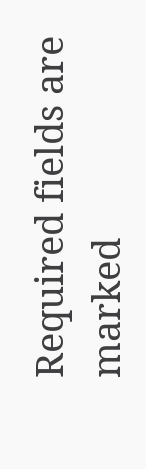Required fields are marked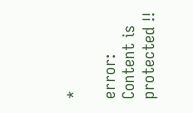*

error: Content is protected !!